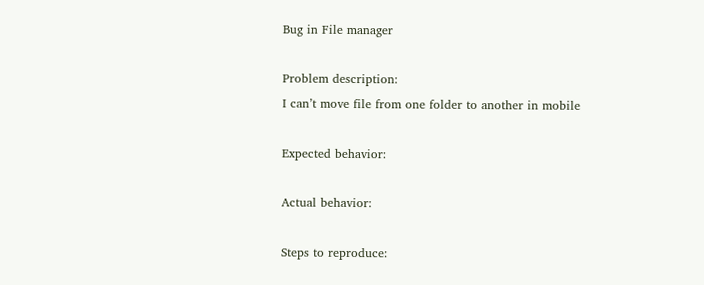Bug in File manager

Problem description:
I can’t move file from one folder to another in mobile

Expected behavior:

Actual behavior:

Steps to reproduce: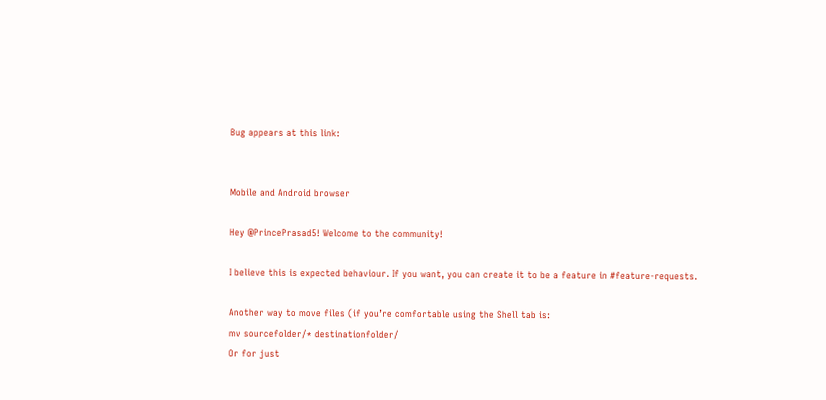Bug appears at this link:


Mobile and Android browser

Hey @PrincePrasad5! Welcome to the community!

I believe this is expected behaviour. If you want, you can create it to be a feature in #feature-requests.

Another way to move files (if you’re comfortable using the Shell tab is:
mv sourcefolder/* destinationfolder/
Or for just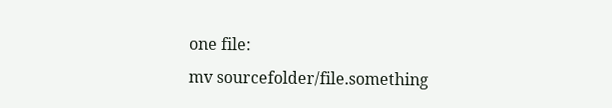one file:
mv sourcefolder/file.something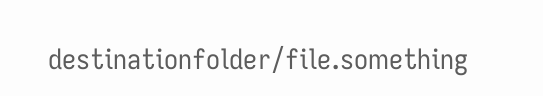destinationfolder/file.something